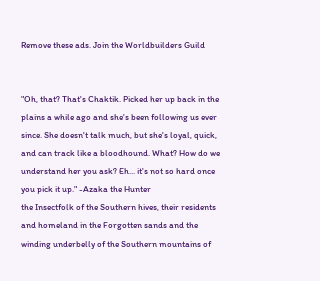Remove these ads. Join the Worldbuilders Guild


"Oh, that? That's Chaktik. Picked her up back in the plains a while ago and she's been following us ever since. She doesn't talk much, but she's loyal, quick, and can track like a bloodhound. What? How do we understand her you ask? Eh... it's not so hard once you pick it up." -Azaka the Hunter
the Insectfolk of the Southern hives, their residents and homeland in the Forgotten sands and the winding underbelly of the Southern mountains of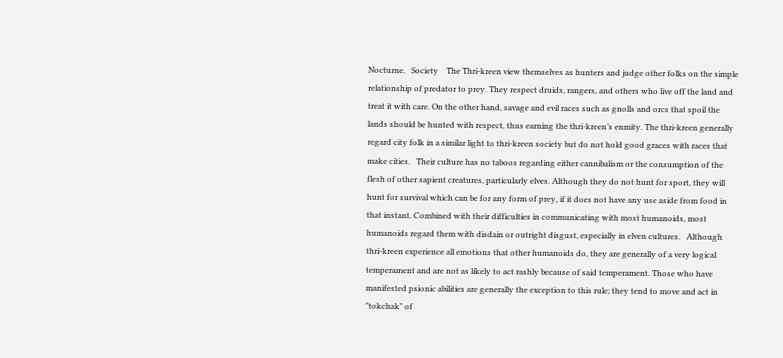Nocturne.   Society    The Thri-kreen view themselves as hunters and judge other folks on the simple relationship of predator to prey. They respect druids, rangers, and others who live off the land and treat it with care. On the other hand, savage and evil races such as gnolls and orcs that spoil the lands should be hunted with respect, thus earning the thri-kreen’s enmity. The thri-kreen generally regard city folk in a similar light to thri-kreen society but do not hold good graces with races that make cities.   Their culture has no taboos regarding either cannibalism or the consumption of the flesh of other sapient creatures, particularly elves. Although they do not hunt for sport, they will hunt for survival which can be for any form of prey, if it does not have any use aside from food in that instant. Combined with their difficulties in communicating with most humanoids, most humanoids regard them with disdain or outright disgust, especially in elven cultures.   Although thri-kreen experience all emotions that other humanoids do, they are generally of a very logical temperament and are not as likely to act rashly because of said temperament. Those who have manifested psionic abilities are generally the exception to this rule; they tend to move and act in "tokchak" of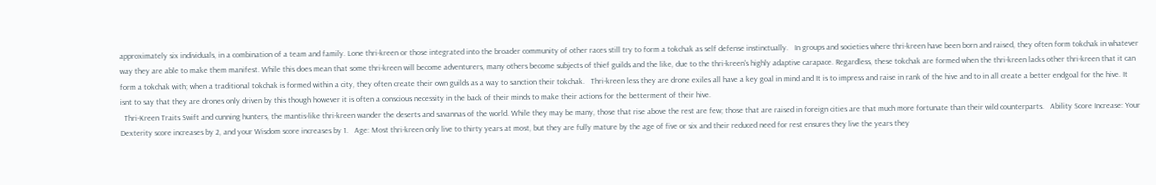approximately six individuals, in a combination of a team and family. Lone thri-kreen or those integrated into the broader community of other races still try to form a tokchak as self defense instinctually.   In groups and societies where thri-kreen have been born and raised, they often form tokchak in whatever way they are able to make them manifest. While this does mean that some thri-kreen will become adventurers, many others become subjects of thief guilds and the like, due to the thri-kreen's highly adaptive carapace. Regardless, these tokchak are formed when the thri-kreen lacks other thri-kreen that it can form a tokchak with; when a traditional tokchak is formed within a city, they often create their own guilds as a way to sanction their tokchak.   Thri-kreen less they are drone exiles all have a key goal in mind and It is to impress and raise in rank of the hive and to in all create a better endgoal for the hive. It isnt to say that they are drones only driven by this though however it is often a conscious necessity in the back of their minds to make their actions for the betterment of their hive.
  Thri-Kreen Traits Swift and cunning hunters, the mantis-like thri-kreen wander the deserts and savannas of the world. While they may be many, those that rise above the rest are few; those that are raised in foreign cities are that much more fortunate than their wild counterparts.   Ability Score Increase: Your Dexterity score increases by 2, and your Wisdom score increases by 1.   Age: Most thri-kreen only live to thirty years at most, but they are fully mature by the age of five or six and their reduced need for rest ensures they live the years they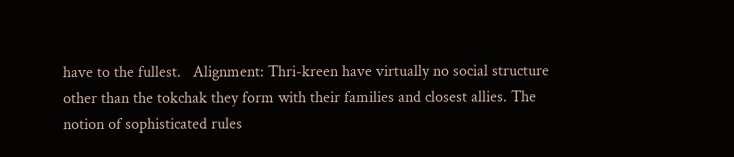have to the fullest.   Alignment: Thri-kreen have virtually no social structure other than the tokchak they form with their families and closest allies. The notion of sophisticated rules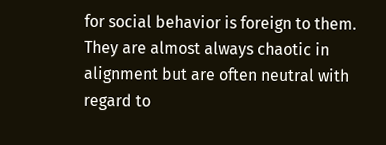for social behavior is foreign to them. They are almost always chaotic in alignment but are often neutral with regard to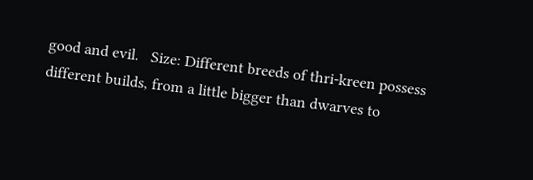good and evil.   Size: Different breeds of thri-kreen possess different builds, from a little bigger than dwarves to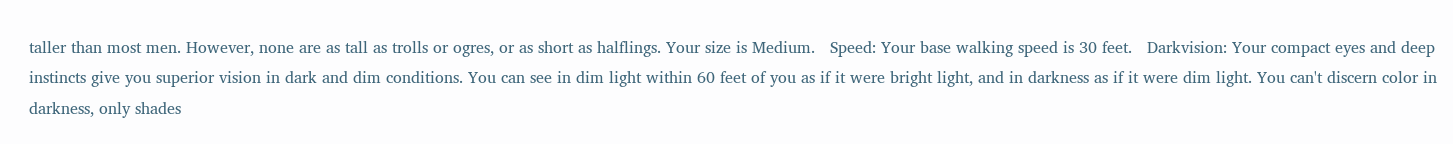taller than most men. However, none are as tall as trolls or ogres, or as short as halflings. Your size is Medium.   Speed: Your base walking speed is 30 feet.   Darkvision: Your compact eyes and deep instincts give you superior vision in dark and dim conditions. You can see in dim light within 60 feet of you as if it were bright light, and in darkness as if it were dim light. You can't discern color in darkness, only shades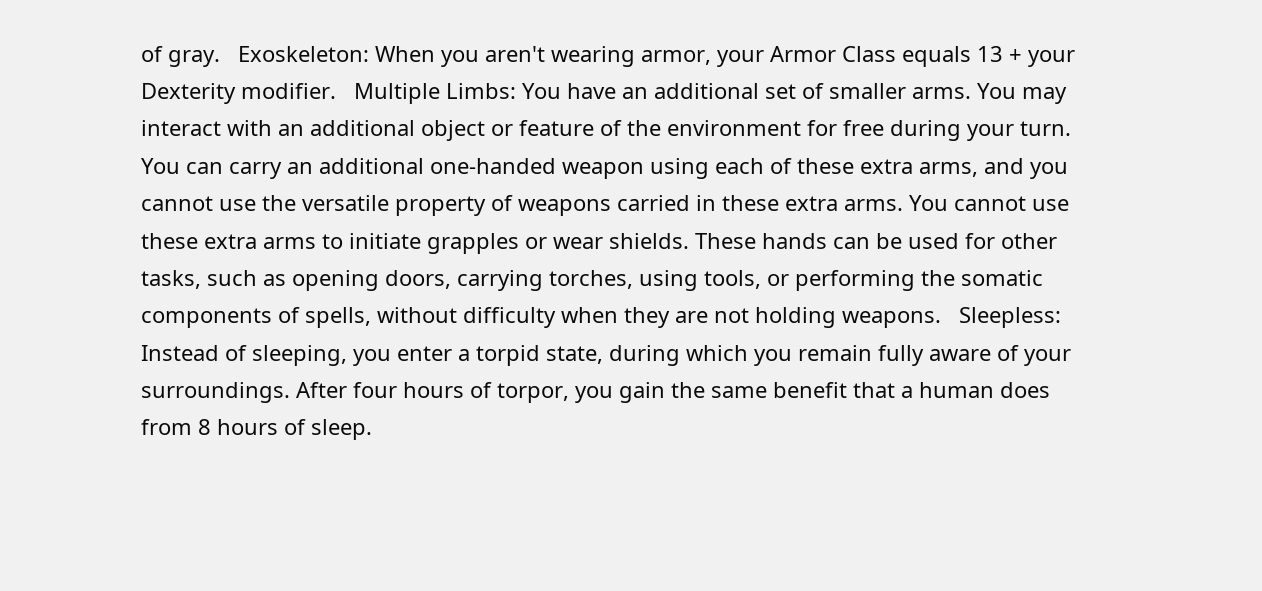of gray.   Exoskeleton: When you aren't wearing armor, your Armor Class equals 13 + your Dexterity modifier.   Multiple Limbs: You have an additional set of smaller arms. You may interact with an additional object or feature of the environment for free during your turn. You can carry an additional one-handed weapon using each of these extra arms, and you cannot use the versatile property of weapons carried in these extra arms. You cannot use these extra arms to initiate grapples or wear shields. These hands can be used for other tasks, such as opening doors, carrying torches, using tools, or performing the somatic components of spells, without difficulty when they are not holding weapons.   Sleepless: Instead of sleeping, you enter a torpid state, during which you remain fully aware of your surroundings. After four hours of torpor, you gain the same benefit that a human does from 8 hours of sleep.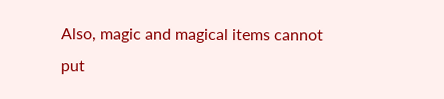Also, magic and magical items cannot put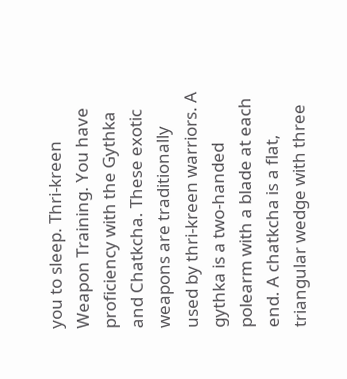you to sleep. Thri-kreen Weapon Training. You have proficiency with the Gythka and Chatkcha. These exotic weapons are traditionally used by thri-kreen warriors. A gythka is a two-handed polearm with a blade at each end. A chatkcha is a flat, triangular wedge with three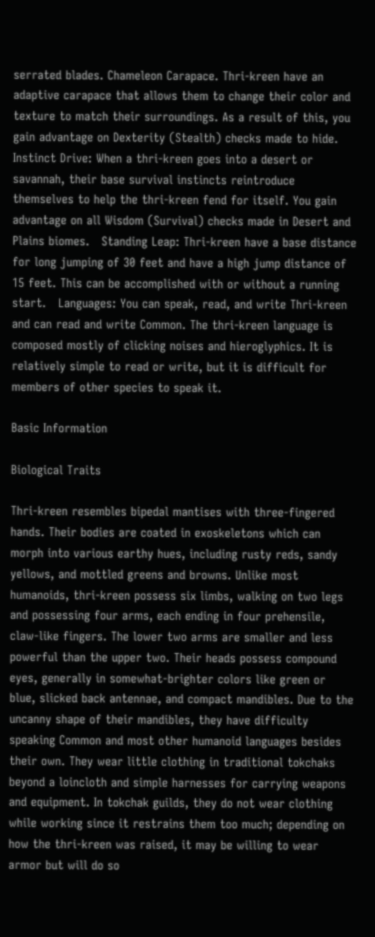serrated blades. Chameleon Carapace. Thri-kreen have an adaptive carapace that allows them to change their color and texture to match their surroundings. As a result of this, you gain advantage on Dexterity (Stealth) checks made to hide.   Instinct Drive: When a thri-kreen goes into a desert or savannah, their base survival instincts reintroduce themselves to help the thri-kreen fend for itself. You gain advantage on all Wisdom (Survival) checks made in Desert and Plains biomes.   Standing Leap: Thri-kreen have a base distance for long jumping of 30 feet and have a high jump distance of 15 feet. This can be accomplished with or without a running start.   Languages: You can speak, read, and write Thri-kreen and can read and write Common. The thri-kreen language is composed mostly of clicking noises and hieroglyphics. It is relatively simple to read or write, but it is difficult for members of other species to speak it.

Basic Information

Biological Traits

Thri-kreen resembles bipedal mantises with three-fingered hands. Their bodies are coated in exoskeletons which can morph into various earthy hues, including rusty reds, sandy yellows, and mottled greens and browns. Unlike most humanoids, thri-kreen possess six limbs, walking on two legs and possessing four arms, each ending in four prehensile, claw-like fingers. The lower two arms are smaller and less powerful than the upper two. Their heads possess compound eyes, generally in somewhat-brighter colors like green or blue, slicked back antennae, and compact mandibles. Due to the uncanny shape of their mandibles, they have difficulty speaking Common and most other humanoid languages besides their own. They wear little clothing in traditional tokchaks beyond a loincloth and simple harnesses for carrying weapons and equipment. In tokchak guilds, they do not wear clothing while working since it restrains them too much; depending on how the thri-kreen was raised, it may be willing to wear armor but will do so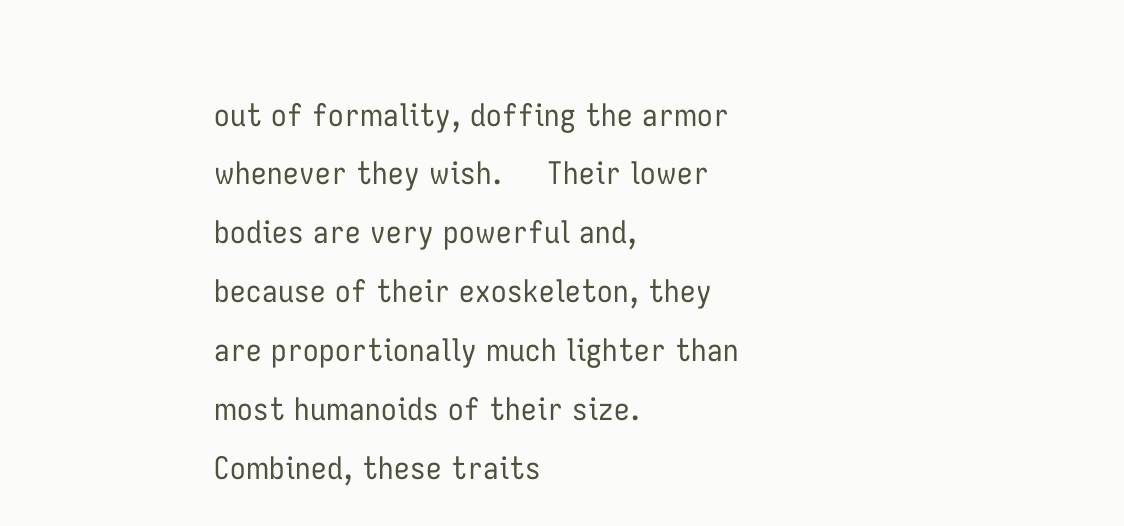out of formality, doffing the armor whenever they wish.     Their lower bodies are very powerful and, because of their exoskeleton, they are proportionally much lighter than most humanoids of their size. Combined, these traits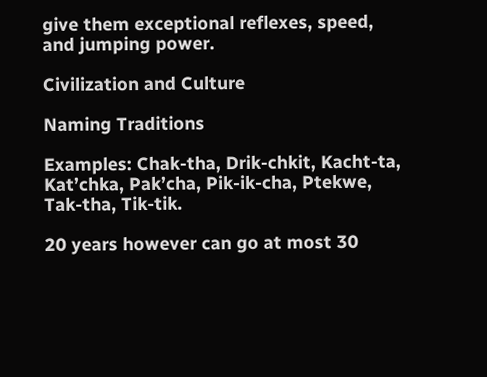give them exceptional reflexes, speed, and jumping power.

Civilization and Culture

Naming Traditions

Examples: Chak-tha, Drik-chkit, Kacht-ta, Kat’chka, Pak’cha, Pik-ik-cha, Ptekwe, Tak-tha, Tik-tik.

20 years however can go at most 30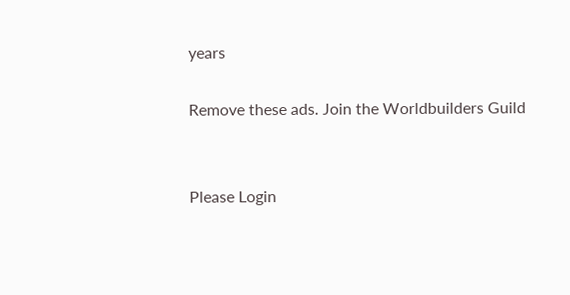years

Remove these ads. Join the Worldbuilders Guild


Please Login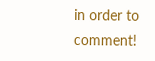in order to comment!